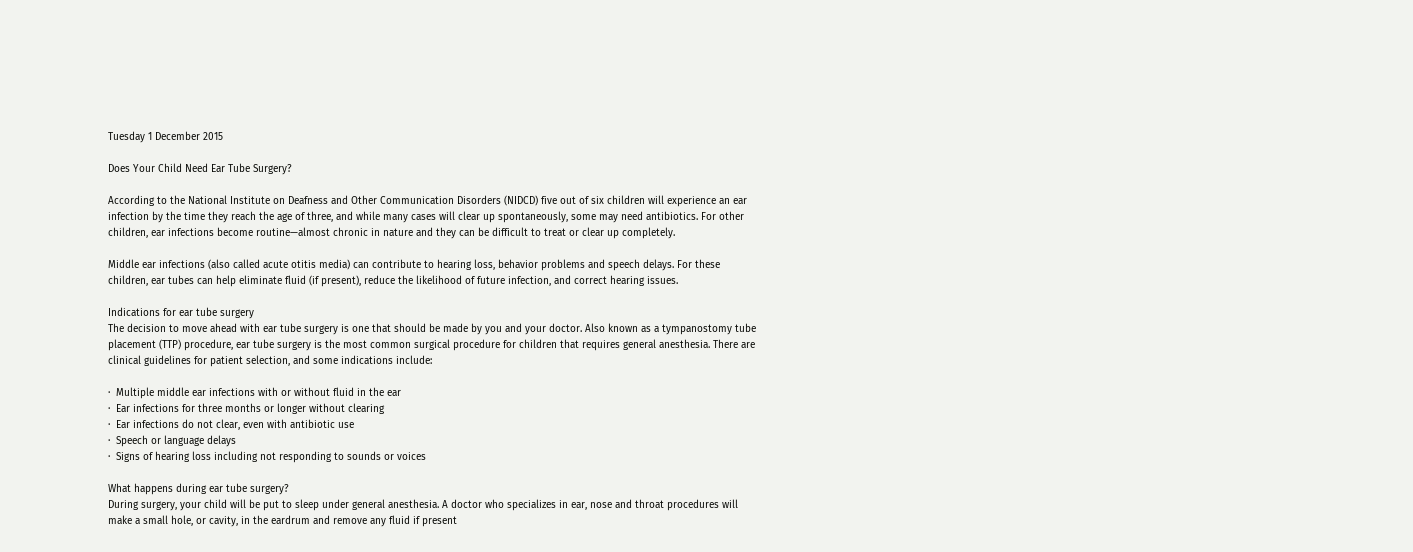Tuesday 1 December 2015

Does Your Child Need Ear Tube Surgery?

According to the National Institute on Deafness and Other Communication Disorders (NIDCD) five out of six children will experience an ear infection by the time they reach the age of three, and while many cases will clear up spontaneously, some may need antibiotics. For other children, ear infections become routine—almost chronic in nature and they can be difficult to treat or clear up completely.

Middle ear infections (also called acute otitis media) can contribute to hearing loss, behavior problems and speech delays. For these children, ear tubes can help eliminate fluid (if present), reduce the likelihood of future infection, and correct hearing issues.

Indications for ear tube surgery
The decision to move ahead with ear tube surgery is one that should be made by you and your doctor. Also known as a tympanostomy tube placement (TTP) procedure, ear tube surgery is the most common surgical procedure for children that requires general anesthesia. There are clinical guidelines for patient selection, and some indications include:

·  Multiple middle ear infections with or without fluid in the ear
·  Ear infections for three months or longer without clearing
·  Ear infections do not clear, even with antibiotic use
·  Speech or language delays
·  Signs of hearing loss including not responding to sounds or voices

What happens during ear tube surgery?
During surgery, your child will be put to sleep under general anesthesia. A doctor who specializes in ear, nose and throat procedures will make a small hole, or cavity, in the eardrum and remove any fluid if present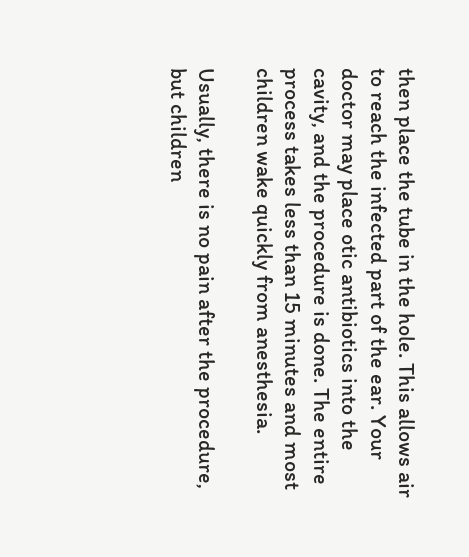then place the tube in the hole. This allows air to reach the infected part of the ear. Your doctor may place otic antibiotics into the cavity, and the procedure is done. The entire process takes less than 15 minutes and most children wake quickly from anesthesia.

Usually, there is no pain after the procedure, but children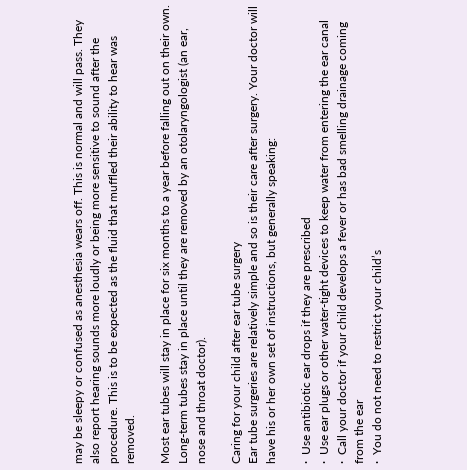may be sleepy or confused as anesthesia wears off. This is normal and will pass. They also report hearing sounds more loudly or being more sensitive to sound after the procedure. This is to be expected as the fluid that muffled their ability to hear was removed.

Most ear tubes will stay in place for six months to a year before falling out on their own. Long-term tubes stay in place until they are removed by an otolaryngologist (an ear, nose and throat doctor).

Caring for your child after ear tube surgery
Ear tube surgeries are relatively simple and so is their care after surgery. Your doctor will have his or her own set of instructions, but generally speaking:

·  Use antibiotic ear drops if they are prescribed
·  Use ear plugs or other water-tight devices to keep water from entering the ear canal
·  Call your doctor if your child develops a fever or has bad smelling drainage coming from the ear
·  You do not need to restrict your child’s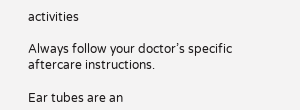activities

Always follow your doctor’s specific aftercare instructions.

Ear tubes are an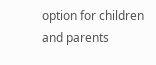option for children and parents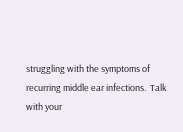struggling with the symptoms of recurring middle ear infections.  Talk with your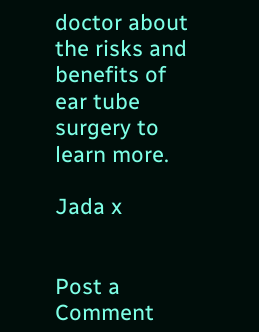doctor about the risks and benefits of ear tube surgery to learn more.

Jada x


Post a Comment